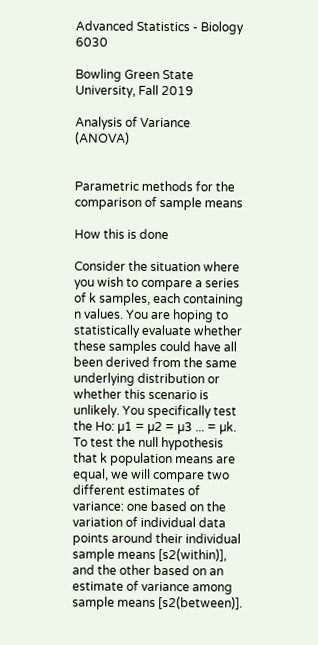Advanced Statistics - Biology 6030

Bowling Green State University, Fall 2019

Analysis of Variance (ANOVA)


Parametric methods for the comparison of sample means

How this is done

Consider the situation where you wish to compare a series of k samples, each containing n values. You are hoping to statistically evaluate whether these samples could have all been derived from the same underlying distribution or whether this scenario is unlikely. You specifically test the Ho: µ1 = µ2 = µ3 ... = µk. To test the null hypothesis that k population means are equal, we will compare two different estimates of variance: one based on the variation of individual data points around their individual sample means [s2(within)], and the other based on an estimate of variance among sample means [s2(between)].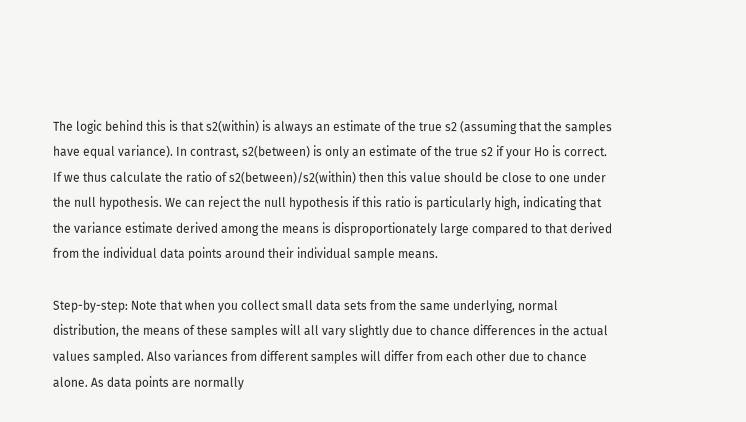The logic behind this is that s2(within) is always an estimate of the true s2 (assuming that the samples have equal variance). In contrast, s2(between) is only an estimate of the true s2 if your Ho is correct. If we thus calculate the ratio of s2(between)/s2(within) then this value should be close to one under the null hypothesis. We can reject the null hypothesis if this ratio is particularly high, indicating that the variance estimate derived among the means is disproportionately large compared to that derived from the individual data points around their individual sample means.

Step-by-step: Note that when you collect small data sets from the same underlying, normal distribution, the means of these samples will all vary slightly due to chance differences in the actual values sampled. Also variances from different samples will differ from each other due to chance alone. As data points are normally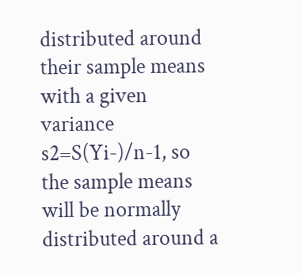distributed around their sample means with a given variance s2=S(Yi-)/n-1, so the sample means will be normally distributed around a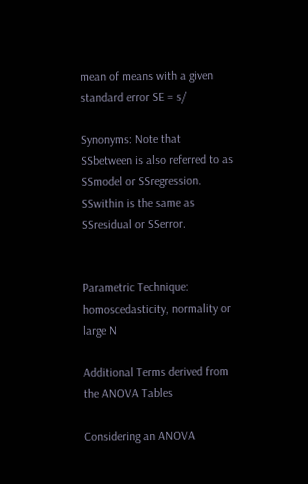mean of means with a given standard error SE = s/

Synonyms: Note that SSbetween is also referred to as SSmodel or SSregression. SSwithin is the same as SSresidual or SSerror.


Parametric Technique: homoscedasticity, normality or large N

Additional Terms derived from the ANOVA Tables

Considering an ANOVA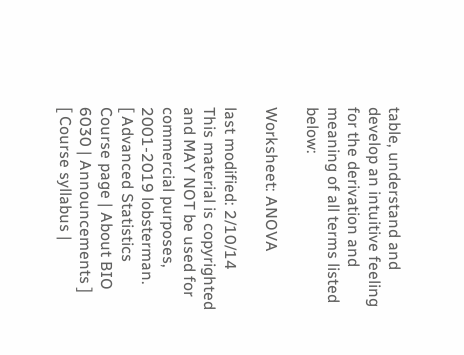table, understand and develop an intuitive feeling for the derivation and meaning of all terms listed below:

Worksheet: ANOVA

last modified: 2/10/14
This material is copyrighted and MAY NOT be used for commercial purposes, 2001-2019 lobsterman.
[ Advanced Statistics Course page | About BIO 6030 | Announcements ]
[ Course syllabus |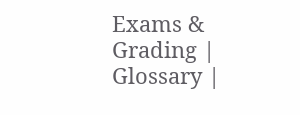Exams & Grading | Glossary |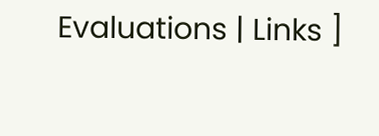Evaluations | Links ]